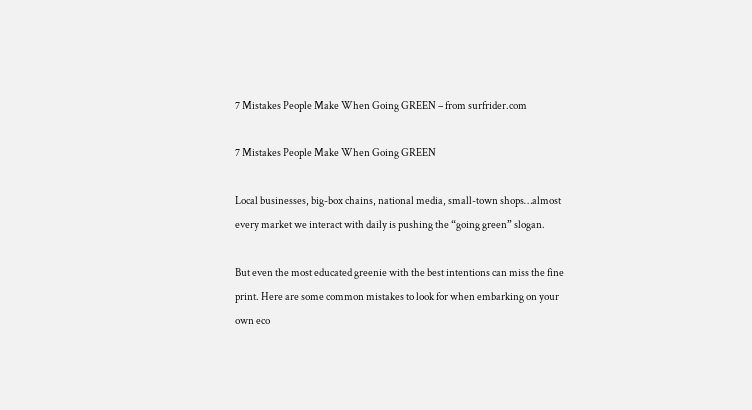7 Mistakes People Make When Going GREEN – from surfrider.com

7 Mistakes People Make When Going GREEN

Local businesses, big-box chains, national media, small-town shops…almost every market we interact with daily is pushing the “going green” slogan.

But even the most educated greenie with the best intentions can miss the fine print. Here are some common mistakes to look for when embarking on your own eco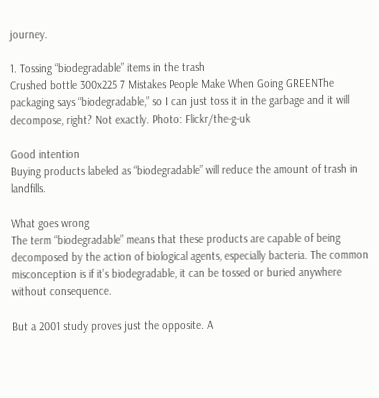journey.

1. Tossing “biodegradable” items in the trash
Crushed bottle 300x225 7 Mistakes People Make When Going GREENThe packaging says “biodegradable,” so I can just toss it in the garbage and it will decompose, right? Not exactly. Photo: Flickr/the-g-uk

Good intention
Buying products labeled as “biodegradable” will reduce the amount of trash in landfills.

What goes wrong
The term “biodegradable” means that these products are capable of being decomposed by the action of biological agents, especially bacteria. The common misconception is if it’s biodegradable, it can be tossed or buried anywhere without consequence.

But a 2001 study proves just the opposite. A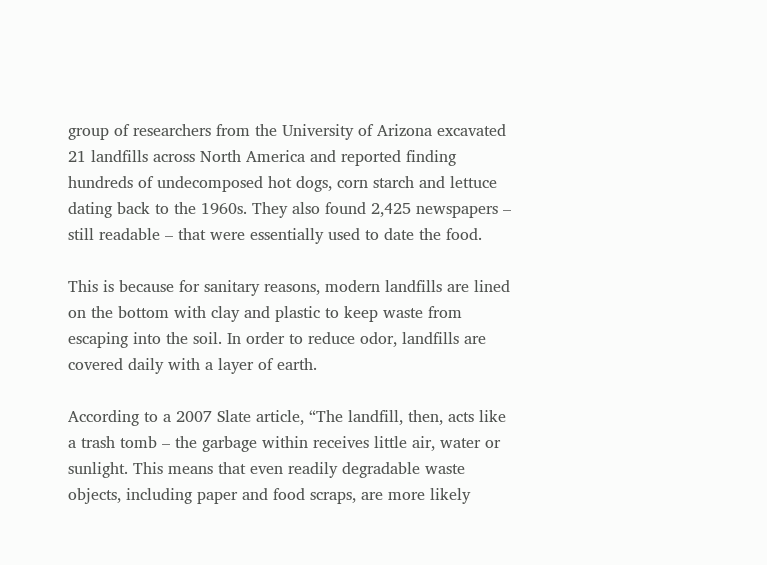group of researchers from the University of Arizona excavated 21 landfills across North America and reported finding hundreds of undecomposed hot dogs, corn starch and lettuce dating back to the 1960s. They also found 2,425 newspapers – still readable – that were essentially used to date the food.

This is because for sanitary reasons, modern landfills are lined on the bottom with clay and plastic to keep waste from escaping into the soil. In order to reduce odor, landfills are covered daily with a layer of earth.

According to a 2007 Slate article, “The landfill, then, acts like a trash tomb – the garbage within receives little air, water or sunlight. This means that even readily degradable waste objects, including paper and food scraps, are more likely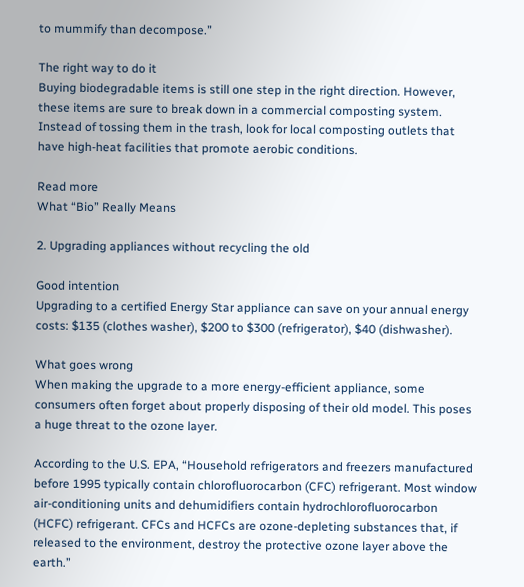to mummify than decompose.”

The right way to do it
Buying biodegradable items is still one step in the right direction. However, these items are sure to break down in a commercial composting system. Instead of tossing them in the trash, look for local composting outlets that have high-heat facilities that promote aerobic conditions.

Read more
What “Bio” Really Means

2. Upgrading appliances without recycling the old

Good intention
Upgrading to a certified Energy Star appliance can save on your annual energy costs: $135 (clothes washer), $200 to $300 (refrigerator), $40 (dishwasher).

What goes wrong
When making the upgrade to a more energy-efficient appliance, some consumers often forget about properly disposing of their old model. This poses a huge threat to the ozone layer.

According to the U.S. EPA, “Household refrigerators and freezers manufactured before 1995 typically contain chlorofluorocarbon (CFC) refrigerant. Most window air-conditioning units and dehumidifiers contain hydrochlorofluorocarbon (HCFC) refrigerant. CFCs and HCFCs are ozone-depleting substances that, if released to the environment, destroy the protective ozone layer above the earth.”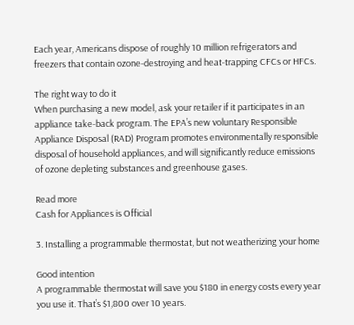Each year, Americans dispose of roughly 10 million refrigerators and freezers that contain ozone-destroying and heat-trapping CFCs or HFCs.

The right way to do it
When purchasing a new model, ask your retailer if it participates in an appliance take-back program. The EPA’s new voluntary Responsible Appliance Disposal (RAD) Program promotes environmentally responsible disposal of household appliances, and will significantly reduce emissions of ozone depleting substances and greenhouse gases.

Read more
Cash for Appliances is Official

3. Installing a programmable thermostat, but not weatherizing your home

Good intention
A programmable thermostat will save you $180 in energy costs every year you use it. That’s $1,800 over 10 years.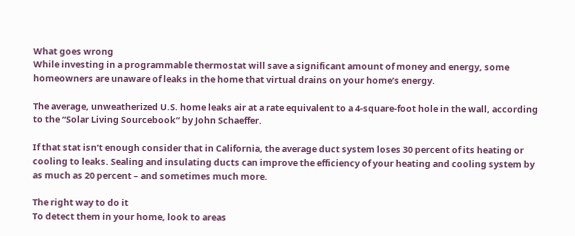What goes wrong
While investing in a programmable thermostat will save a significant amount of money and energy, some homeowners are unaware of leaks in the home that virtual drains on your home’s energy.

The average, unweatherized U.S. home leaks air at a rate equivalent to a 4-square-foot hole in the wall, according to the “Solar Living Sourcebook” by John Schaeffer.

If that stat isn’t enough consider that in California, the average duct system loses 30 percent of its heating or cooling to leaks. Sealing and insulating ducts can improve the efficiency of your heating and cooling system by as much as 20 percent – and sometimes much more.

The right way to do it
To detect them in your home, look to areas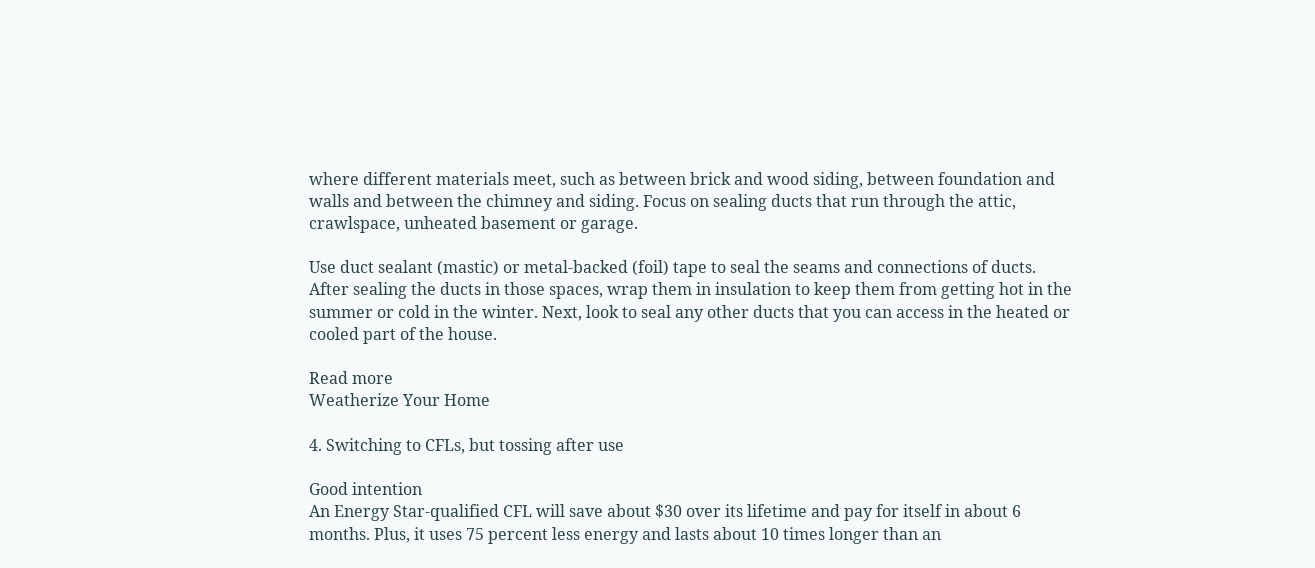where different materials meet, such as between brick and wood siding, between foundation and walls and between the chimney and siding. Focus on sealing ducts that run through the attic, crawlspace, unheated basement or garage.

Use duct sealant (mastic) or metal-backed (foil) tape to seal the seams and connections of ducts. After sealing the ducts in those spaces, wrap them in insulation to keep them from getting hot in the summer or cold in the winter. Next, look to seal any other ducts that you can access in the heated or cooled part of the house.

Read more
Weatherize Your Home

4. Switching to CFLs, but tossing after use

Good intention
An Energy Star-qualified CFL will save about $30 over its lifetime and pay for itself in about 6 months. Plus, it uses 75 percent less energy and lasts about 10 times longer than an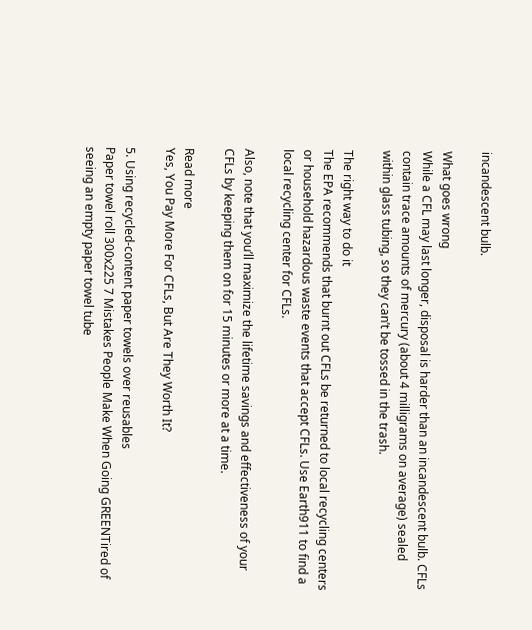incandescent bulb.

What goes wrong
While a CFL may last longer, disposal is harder than an incandescent bulb. CFLs contain trace amounts of mercury (about 4 milligrams on average) sealed within glass tubing, so they can’t be tossed in the trash.

The right way to do it
The EPA recommends that burnt out CFLs be returned to local recycling centers or household hazardous waste events that accept CFLs. Use Earth911 to find a local recycling center for CFLs.

Also, note that you’ll maximize the lifetime savings and effectiveness of your CFLs by keeping them on for 15 minutes or more at a time.

Read more
Yes, You Pay More For CFLs, But Are They Worth It?

5. Using recycled-content paper towels over reusables
Paper towel roll 300x225 7 Mistakes People Make When Going GREENTired of seeing an empty paper towel tube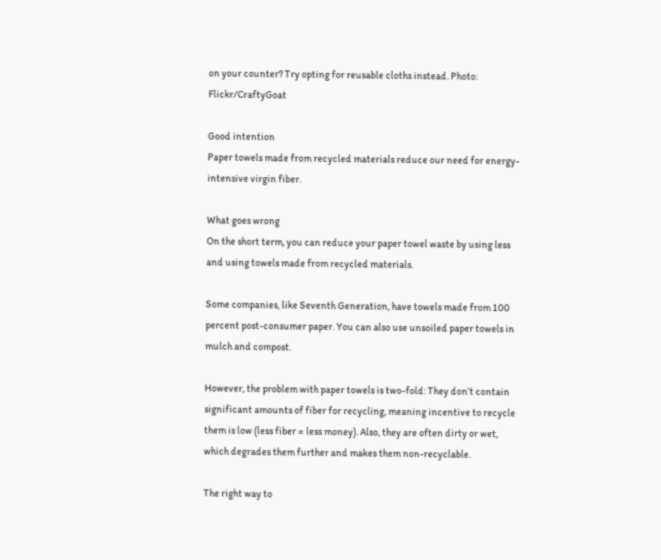on your counter? Try opting for reusable cloths instead. Photo: Flickr/CraftyGoat

Good intention
Paper towels made from recycled materials reduce our need for energy-intensive virgin fiber.

What goes wrong
On the short term, you can reduce your paper towel waste by using less and using towels made from recycled materials.

Some companies, like Seventh Generation, have towels made from 100 percent post-consumer paper. You can also use unsoiled paper towels in mulch and compost.

However, the problem with paper towels is two-fold: They don’t contain significant amounts of fiber for recycling, meaning incentive to recycle them is low (less fiber = less money). Also, they are often dirty or wet, which degrades them further and makes them non-recyclable.

The right way to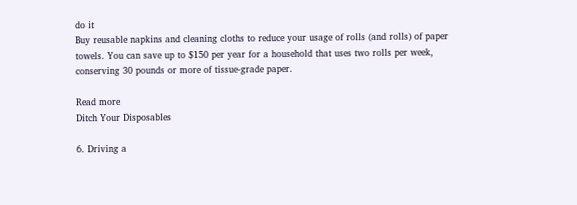do it
Buy reusable napkins and cleaning cloths to reduce your usage of rolls (and rolls) of paper towels. You can save up to $150 per year for a household that uses two rolls per week, conserving 30 pounds or more of tissue-grade paper.

Read more
Ditch Your Disposables

6. Driving a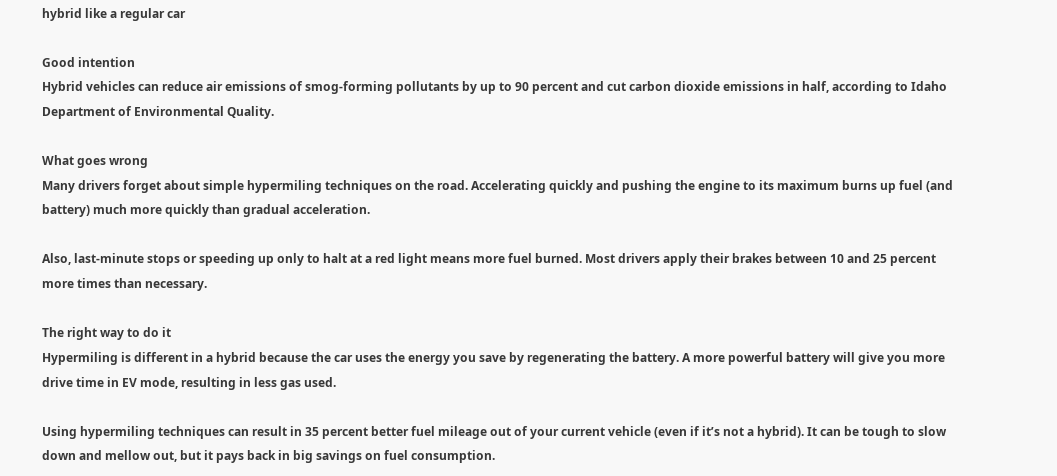hybrid like a regular car

Good intention
Hybrid vehicles can reduce air emissions of smog-forming pollutants by up to 90 percent and cut carbon dioxide emissions in half, according to Idaho Department of Environmental Quality.

What goes wrong
Many drivers forget about simple hypermiling techniques on the road. Accelerating quickly and pushing the engine to its maximum burns up fuel (and battery) much more quickly than gradual acceleration.

Also, last-minute stops or speeding up only to halt at a red light means more fuel burned. Most drivers apply their brakes between 10 and 25 percent more times than necessary.

The right way to do it
Hypermiling is different in a hybrid because the car uses the energy you save by regenerating the battery. A more powerful battery will give you more drive time in EV mode, resulting in less gas used.

Using hypermiling techniques can result in 35 percent better fuel mileage out of your current vehicle (even if it’s not a hybrid). It can be tough to slow down and mellow out, but it pays back in big savings on fuel consumption.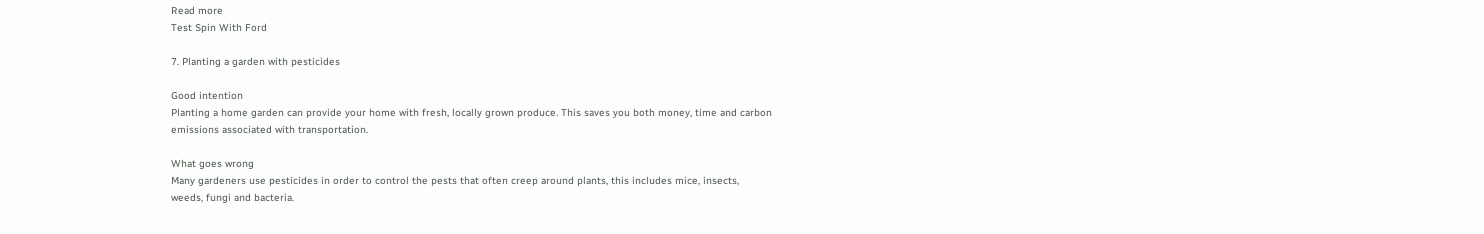Read more
Test Spin With Ford

7. Planting a garden with pesticides

Good intention
Planting a home garden can provide your home with fresh, locally grown produce. This saves you both money, time and carbon emissions associated with transportation.

What goes wrong
Many gardeners use pesticides in order to control the pests that often creep around plants, this includes mice, insects, weeds, fungi and bacteria.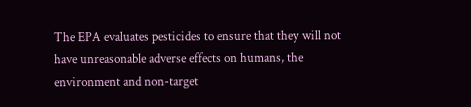The EPA evaluates pesticides to ensure that they will not have unreasonable adverse effects on humans, the environment and non-target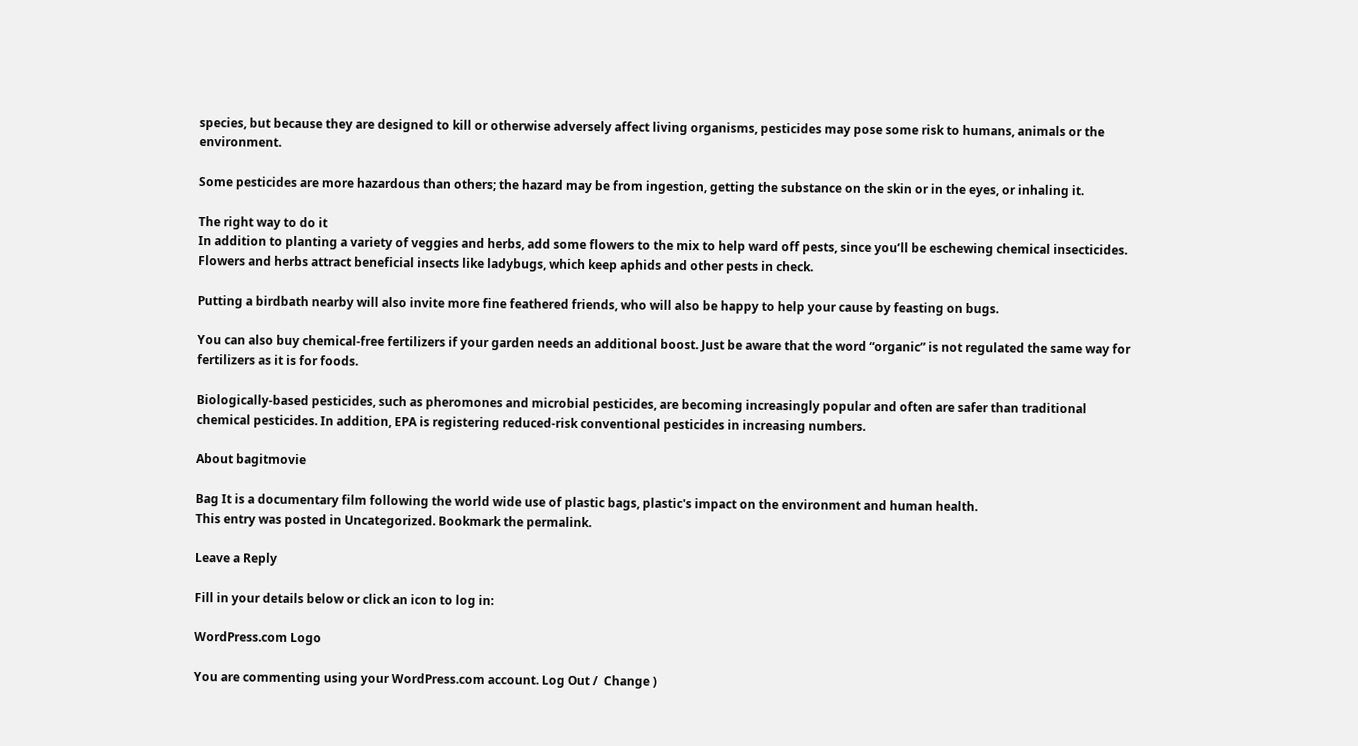species, but because they are designed to kill or otherwise adversely affect living organisms, pesticides may pose some risk to humans, animals or the environment.

Some pesticides are more hazardous than others; the hazard may be from ingestion, getting the substance on the skin or in the eyes, or inhaling it.

The right way to do it
In addition to planting a variety of veggies and herbs, add some flowers to the mix to help ward off pests, since you’ll be eschewing chemical insecticides. Flowers and herbs attract beneficial insects like ladybugs, which keep aphids and other pests in check.

Putting a birdbath nearby will also invite more fine feathered friends, who will also be happy to help your cause by feasting on bugs.

You can also buy chemical-free fertilizers if your garden needs an additional boost. Just be aware that the word “organic” is not regulated the same way for fertilizers as it is for foods.

Biologically-based pesticides, such as pheromones and microbial pesticides, are becoming increasingly popular and often are safer than traditional chemical pesticides. In addition, EPA is registering reduced-risk conventional pesticides in increasing numbers.

About bagitmovie

Bag It is a documentary film following the world wide use of plastic bags, plastic's impact on the environment and human health.
This entry was posted in Uncategorized. Bookmark the permalink.

Leave a Reply

Fill in your details below or click an icon to log in:

WordPress.com Logo

You are commenting using your WordPress.com account. Log Out /  Change )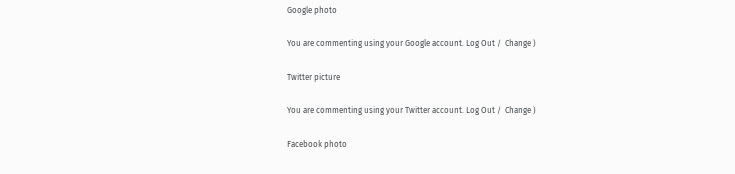Google photo

You are commenting using your Google account. Log Out /  Change )

Twitter picture

You are commenting using your Twitter account. Log Out /  Change )

Facebook photo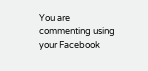You are commenting using your Facebook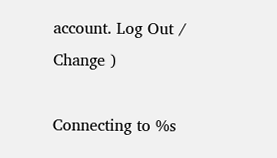account. Log Out /  Change )

Connecting to %s